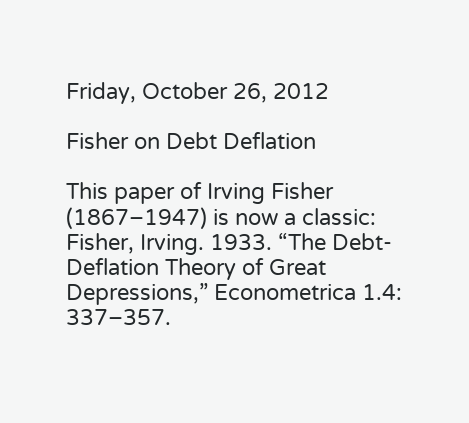Friday, October 26, 2012

Fisher on Debt Deflation

This paper of Irving Fisher (1867–1947) is now a classic:
Fisher, Irving. 1933. “The Debt-Deflation Theory of Great Depressions,” Econometrica 1.4: 337–357.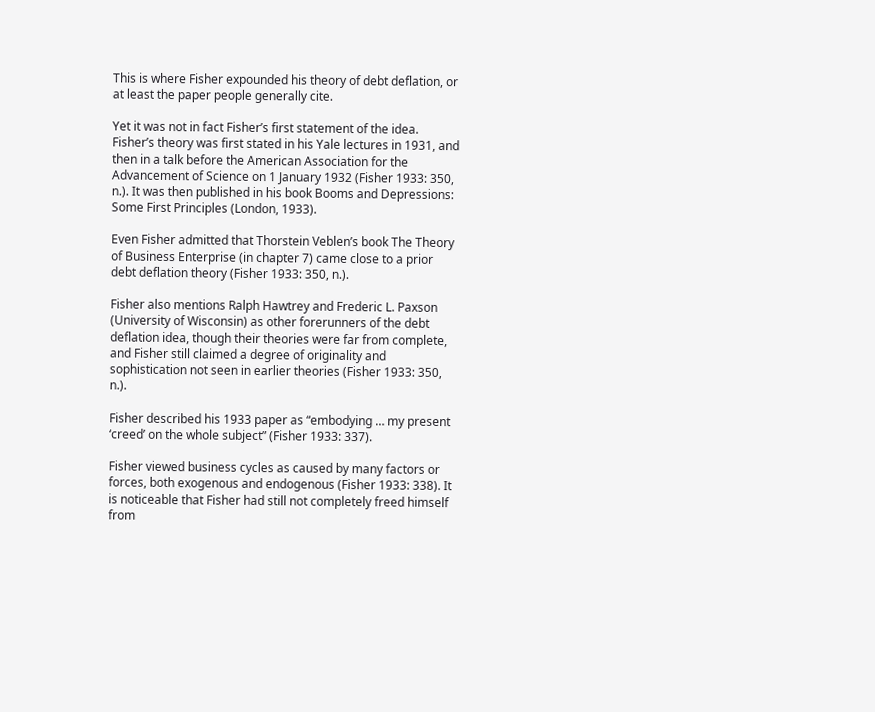This is where Fisher expounded his theory of debt deflation, or at least the paper people generally cite.

Yet it was not in fact Fisher’s first statement of the idea. Fisher’s theory was first stated in his Yale lectures in 1931, and then in a talk before the American Association for the Advancement of Science on 1 January 1932 (Fisher 1933: 350, n.). It was then published in his book Booms and Depressions: Some First Principles (London, 1933).

Even Fisher admitted that Thorstein Veblen’s book The Theory of Business Enterprise (in chapter 7) came close to a prior debt deflation theory (Fisher 1933: 350, n.).

Fisher also mentions Ralph Hawtrey and Frederic L. Paxson (University of Wisconsin) as other forerunners of the debt deflation idea, though their theories were far from complete, and Fisher still claimed a degree of originality and sophistication not seen in earlier theories (Fisher 1933: 350, n.).

Fisher described his 1933 paper as “embodying … my present ‘creed’ on the whole subject” (Fisher 1933: 337).

Fisher viewed business cycles as caused by many factors or forces, both exogenous and endogenous (Fisher 1933: 338). It is noticeable that Fisher had still not completely freed himself from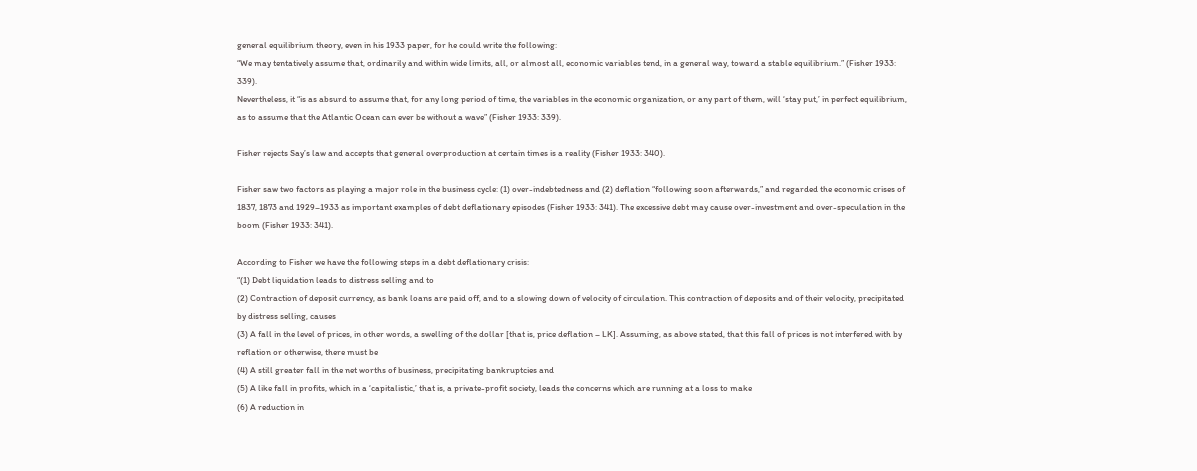general equilibrium theory, even in his 1933 paper, for he could write the following:
“We may tentatively assume that, ordinarily and within wide limits, all, or almost all, economic variables tend, in a general way, toward a stable equilibrium.” (Fisher 1933: 339).
Nevertheless, it “is as absurd to assume that, for any long period of time, the variables in the economic organization, or any part of them, will ‘stay put,’ in perfect equilibrium, as to assume that the Atlantic Ocean can ever be without a wave” (Fisher 1933: 339).

Fisher rejects Say’s law and accepts that general overproduction at certain times is a reality (Fisher 1933: 340).

Fisher saw two factors as playing a major role in the business cycle: (1) over-indebtedness and (2) deflation “following soon afterwards,” and regarded the economic crises of 1837, 1873 and 1929–1933 as important examples of debt deflationary episodes (Fisher 1933: 341). The excessive debt may cause over-investment and over-speculation in the boom (Fisher 1933: 341).

According to Fisher we have the following steps in a debt deflationary crisis:
“(1) Debt liquidation leads to distress selling and to
(2) Contraction of deposit currency, as bank loans are paid off, and to a slowing down of velocity of circulation. This contraction of deposits and of their velocity, precipitated by distress selling, causes
(3) A fall in the level of prices, in other words, a swelling of the dollar [that is, price deflation – LK]. Assuming, as above stated, that this fall of prices is not interfered with by reflation or otherwise, there must be
(4) A still greater fall in the net worths of business, precipitating bankruptcies and
(5) A like fall in profits, which in a ‘capitalistic,’ that is, a private-profit society, leads the concerns which are running at a loss to make
(6) A reduction in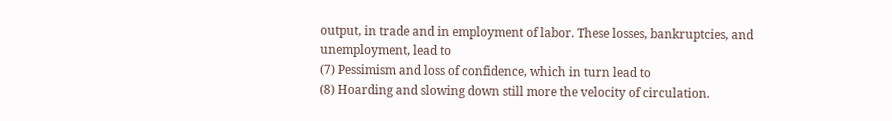output, in trade and in employment of labor. These losses, bankruptcies, and unemployment, lead to
(7) Pessimism and loss of confidence, which in turn lead to
(8) Hoarding and slowing down still more the velocity of circulation.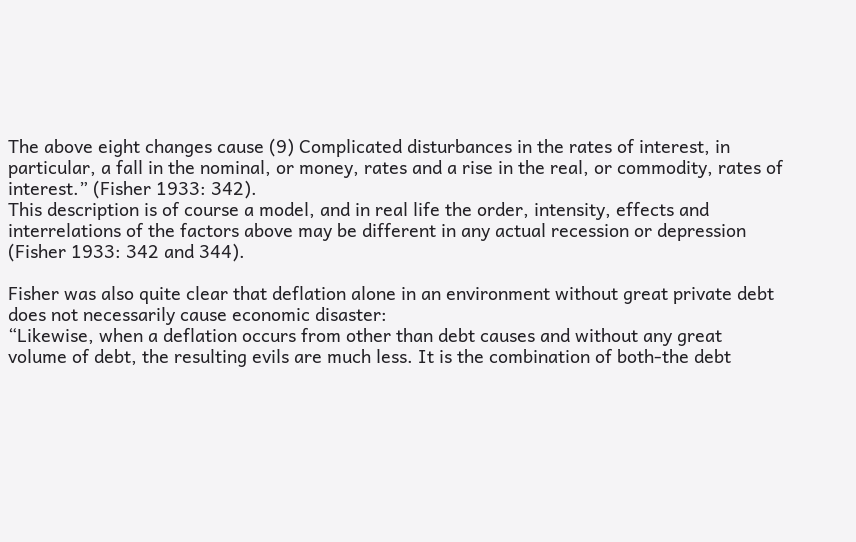The above eight changes cause (9) Complicated disturbances in the rates of interest, in particular, a fall in the nominal, or money, rates and a rise in the real, or commodity, rates of interest.” (Fisher 1933: 342).
This description is of course a model, and in real life the order, intensity, effects and interrelations of the factors above may be different in any actual recession or depression (Fisher 1933: 342 and 344).

Fisher was also quite clear that deflation alone in an environment without great private debt does not necessarily cause economic disaster:
“Likewise, when a deflation occurs from other than debt causes and without any great volume of debt, the resulting evils are much less. It is the combination of both-the debt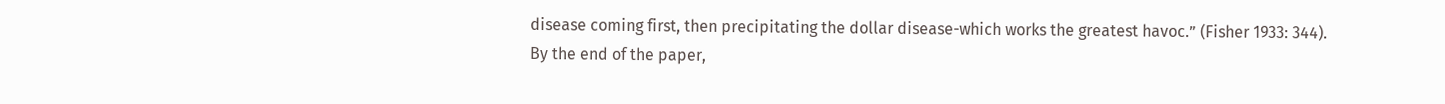disease coming first, then precipitating the dollar disease-which works the greatest havoc.” (Fisher 1933: 344).
By the end of the paper,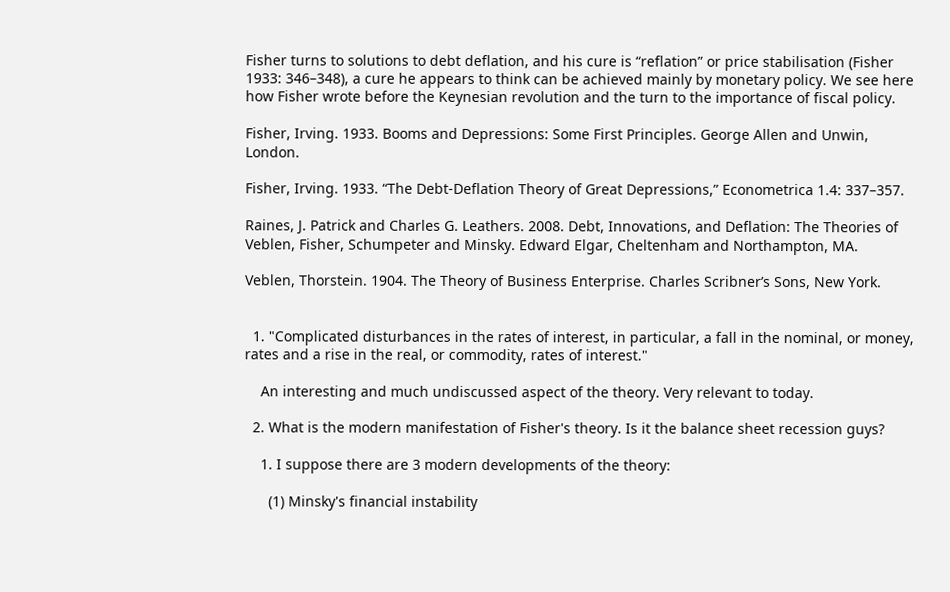Fisher turns to solutions to debt deflation, and his cure is “reflation” or price stabilisation (Fisher 1933: 346–348), a cure he appears to think can be achieved mainly by monetary policy. We see here how Fisher wrote before the Keynesian revolution and the turn to the importance of fiscal policy.

Fisher, Irving. 1933. Booms and Depressions: Some First Principles. George Allen and Unwin, London.

Fisher, Irving. 1933. “The Debt-Deflation Theory of Great Depressions,” Econometrica 1.4: 337–357.

Raines, J. Patrick and Charles G. Leathers. 2008. Debt, Innovations, and Deflation: The Theories of Veblen, Fisher, Schumpeter and Minsky. Edward Elgar, Cheltenham and Northampton, MA.

Veblen, Thorstein. 1904. The Theory of Business Enterprise. Charles Scribner’s Sons, New York.


  1. "Complicated disturbances in the rates of interest, in particular, a fall in the nominal, or money, rates and a rise in the real, or commodity, rates of interest."

    An interesting and much undiscussed aspect of the theory. Very relevant to today.

  2. What is the modern manifestation of Fisher's theory. Is it the balance sheet recession guys?

    1. I suppose there are 3 modern developments of the theory:

      (1) Minsky's financial instability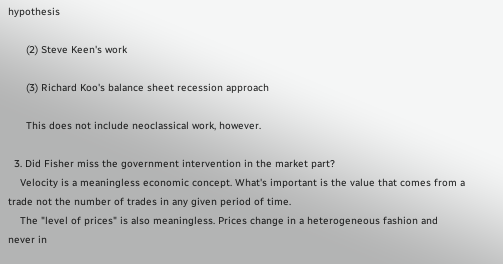hypothesis

      (2) Steve Keen's work

      (3) Richard Koo's balance sheet recession approach

      This does not include neoclassical work, however.

  3. Did Fisher miss the government intervention in the market part?
    Velocity is a meaningless economic concept. What's important is the value that comes from a trade not the number of trades in any given period of time.
    The "level of prices" is also meaningless. Prices change in a heterogeneous fashion and never in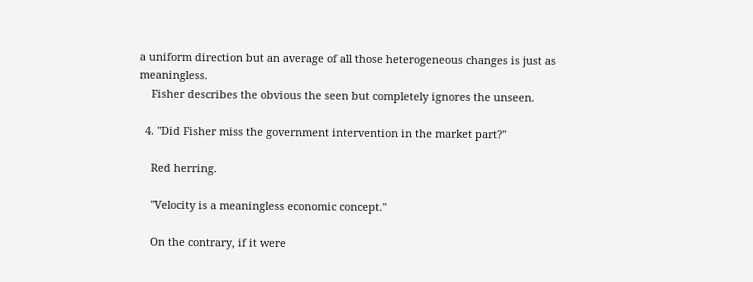a uniform direction but an average of all those heterogeneous changes is just as meaningless.
    Fisher describes the obvious the seen but completely ignores the unseen.

  4. "Did Fisher miss the government intervention in the market part?"

    Red herring.

    "Velocity is a meaningless economic concept."

    On the contrary, if it were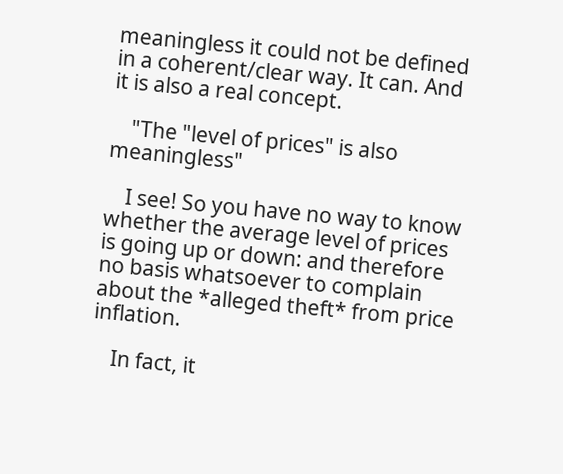meaningless it could not be defined in a coherent/clear way. It can. And it is also a real concept.

    "The "level of prices" is also meaningless"

    I see! So you have no way to know whether the average level of prices is going up or down: and therefore no basis whatsoever to complain about the *alleged theft* from price inflation.

    In fact, it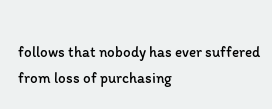follows that nobody has ever suffered from loss of purchasing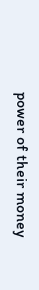power of their money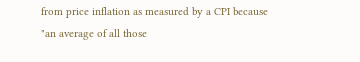from price inflation as measured by a CPI because "an average of all those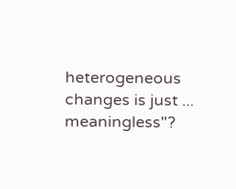heterogeneous changes is just ... meaningless"?